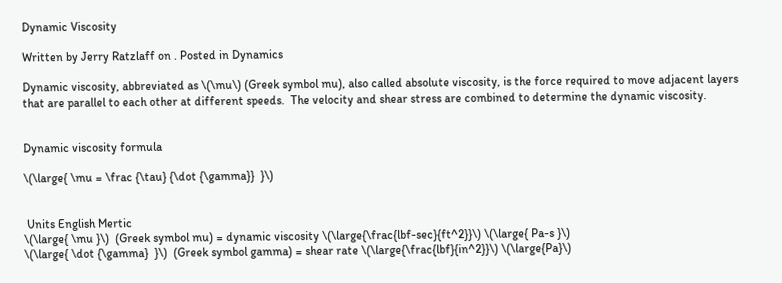Dynamic Viscosity

Written by Jerry Ratzlaff on . Posted in Dynamics

Dynamic viscosity, abbreviated as \(\mu\) (Greek symbol mu), also called absolute viscosity, is the force required to move adjacent layers that are parallel to each other at different speeds.  The velocity and shear stress are combined to determine the dynamic viscosity.


Dynamic viscosity formula

\(\large{ \mu = \frac {\tau} {\dot {\gamma}}  }\)


 Units English Mertic
\(\large{ \mu }\)  (Greek symbol mu) = dynamic viscosity \(\large{\frac{lbf-sec}{ft^2}}\) \(\large{ Pa-s }\)
\(\large{ \dot {\gamma}  }\)  (Greek symbol gamma) = shear rate \(\large{\frac{lbf}{in^2}}\) \(\large{Pa}\)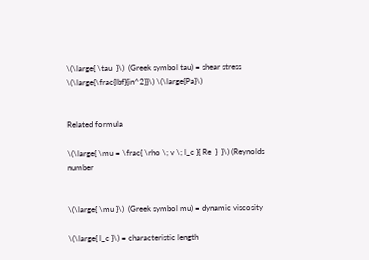\(\large{ \tau  }\)  (Greek symbol tau) = shear stress \(\large{\frac{lbf}{in^2}}\) \(\large{Pa}\)


Related formula

\(\large{ \mu = \frac{ \rho \; v \; l_c }{ Re  }  }\) (Reynolds number


\(\large{ \mu }\)  (Greek symbol mu) = dynamic viscosity

\(\large{ l_c }\) = characteristic length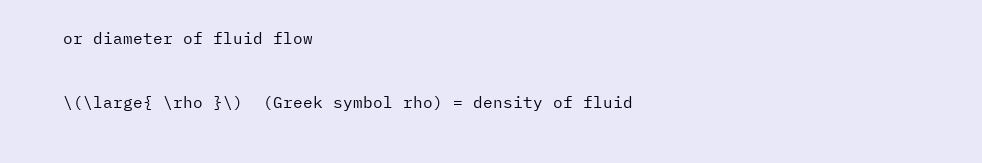or diameter of fluid flow

\(\large{ \rho }\)  (Greek symbol rho) = density of fluid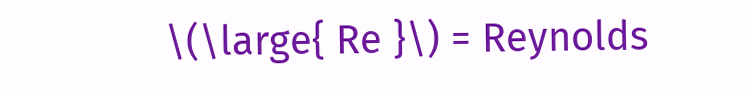\(\large{ Re }\) = Reynolds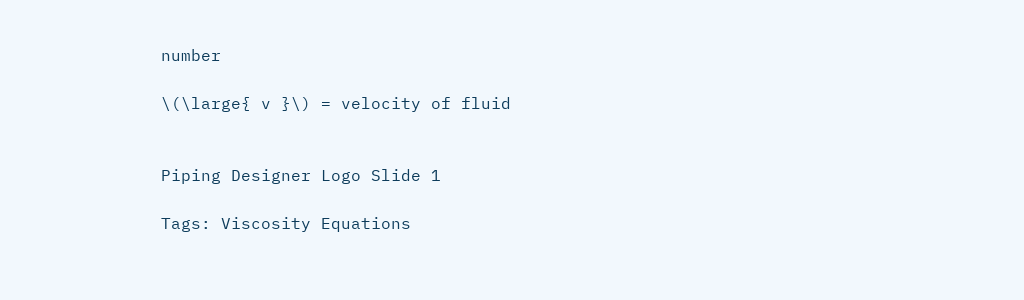number

\(\large{ v }\) = velocity of fluid


Piping Designer Logo Slide 1

Tags: Viscosity Equations